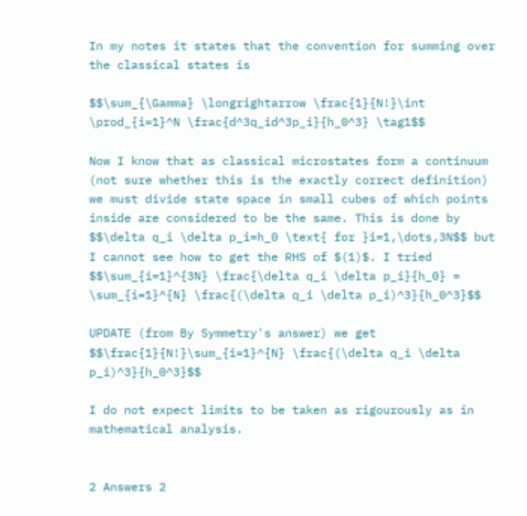In my notes it states that the convention for summing over the classical states is

$$\sum_{\Gamma} \longrightarrow \frac{1}{N!}\int \prod_{i=1}^N \frac{d^3q_id^3p_i}{h_0^3} \tag1$$

Now I know that as classical microstates form a continuum (not sure whether this is the exactly correct definition) we must divide state space in small cubes of which points inside are considered to be the same. This is done by $$\delta q_i \delta p_i=h_0 \text{ for }i=1,\dots,3N$$ but I cannot see how to get the RHS of $(1)$. I tried $$\sum_{i=1}^{3N} \frac{\delta q_i \delta p_i}{h_0} = \sum_{i=1}^{N} \frac{(\delta q_i \delta p_i)^3}{h_0^3}$$

UPDATE (from By Symmetry's answer) we get $$\frac{1}{N!}\sum_{i=1}^{N} \frac{(\delta q_i \delta p_i)^3}{h_0^3}$$

I do not expect limits to be taken as rigourously as in mathematical analysis.


2 Answers 2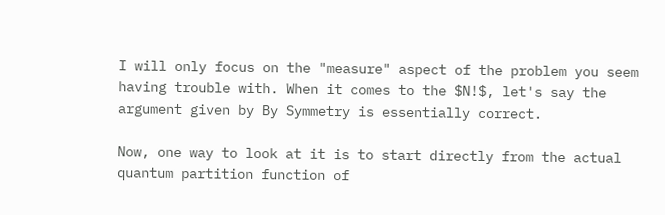I will only focus on the "measure" aspect of the problem you seem having trouble with. When it comes to the $N!$, let's say the argument given by By Symmetry is essentially correct.

Now, one way to look at it is to start directly from the actual quantum partition function of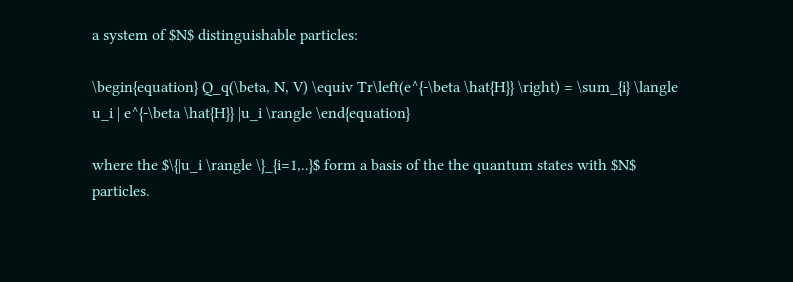a system of $N$ distinguishable particles:

\begin{equation} Q_q(\beta, N, V) \equiv Tr\left(e^{-\beta \hat{H}} \right) = \sum_{i} \langle u_i | e^{-\beta \hat{H}} |u_i \rangle \end{equation}

where the $\{|u_i \rangle \}_{i=1,..}$ form a basis of the the quantum states with $N$ particles.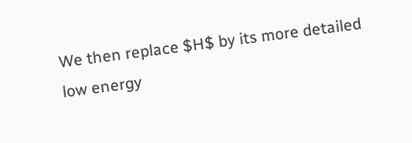We then replace $H$ by its more detailed low energy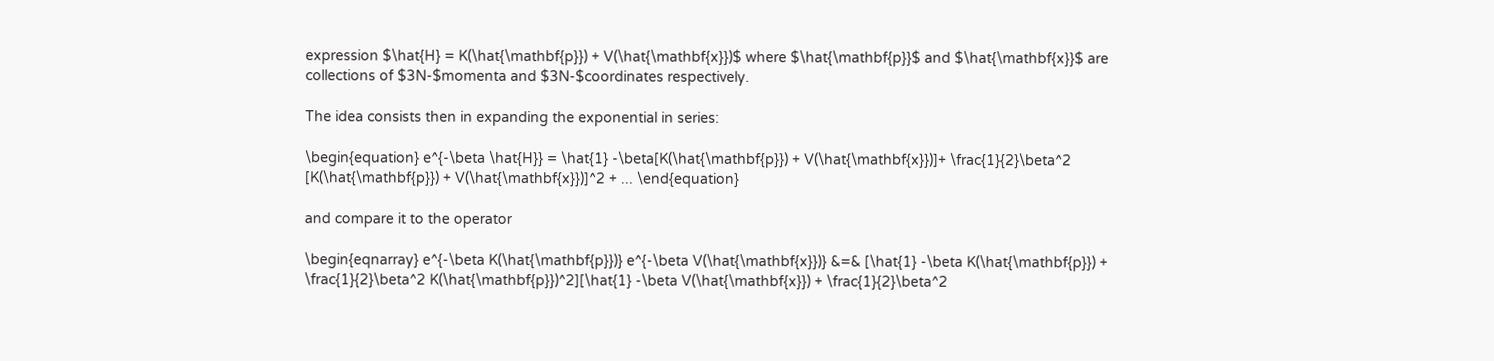expression $\hat{H} = K(\hat{\mathbf{p}}) + V(\hat{\mathbf{x}})$ where $\hat{\mathbf{p}}$ and $\hat{\mathbf{x}}$ are collections of $3N-$momenta and $3N-$coordinates respectively.

The idea consists then in expanding the exponential in series:

\begin{equation} e^{-\beta \hat{H}} = \hat{1} -\beta[K(\hat{\mathbf{p}}) + V(\hat{\mathbf{x}})]+ \frac{1}{2}\beta^2 [K(\hat{\mathbf{p}}) + V(\hat{\mathbf{x}})]^2 + ... \end{equation}

and compare it to the operator

\begin{eqnarray} e^{-\beta K(\hat{\mathbf{p}})} e^{-\beta V(\hat{\mathbf{x}})} &=& [\hat{1} -\beta K(\hat{\mathbf{p}}) + \frac{1}{2}\beta^2 K(\hat{\mathbf{p}})^2][\hat{1} -\beta V(\hat{\mathbf{x}}) + \frac{1}{2}\beta^2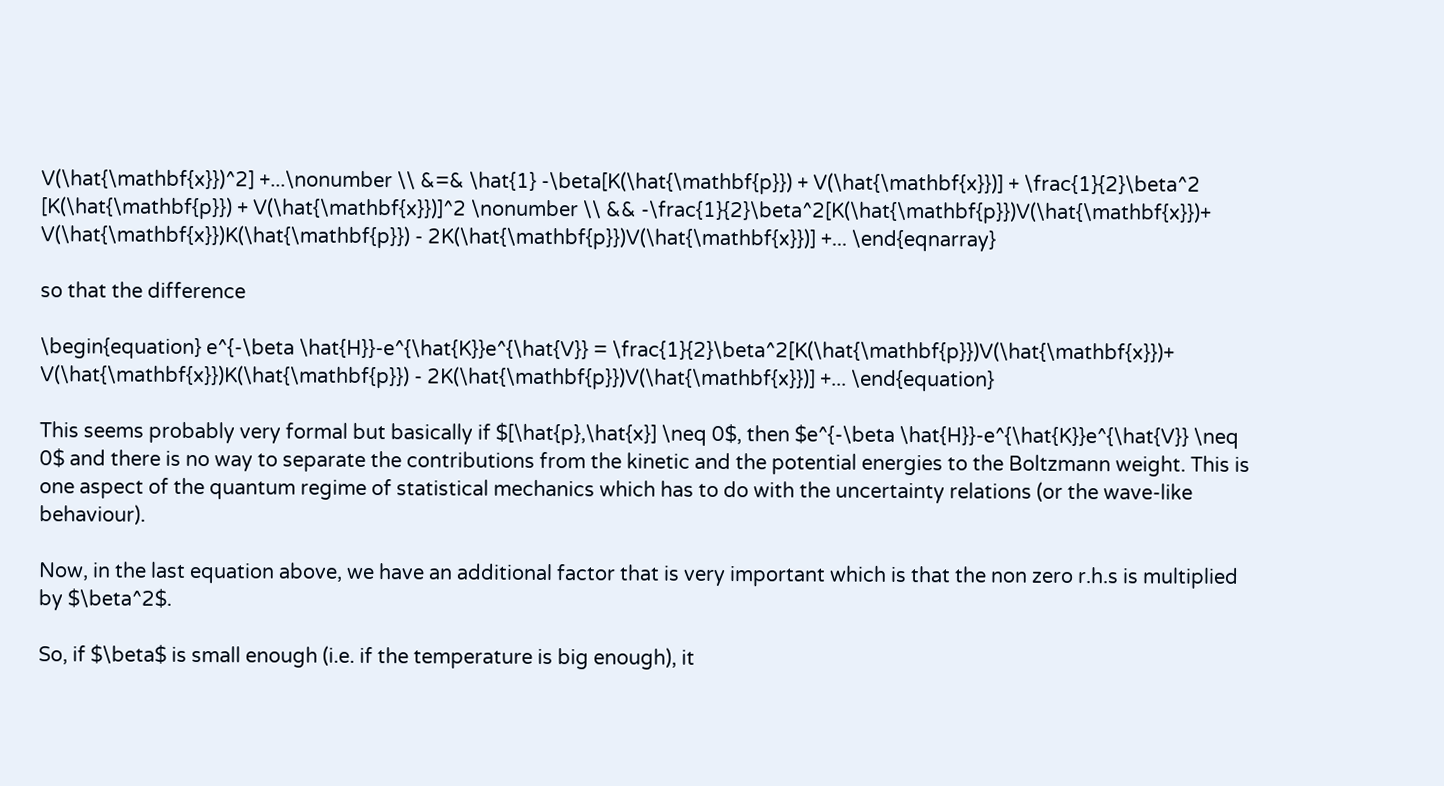V(\hat{\mathbf{x}})^2] +...\nonumber \\ &=& \hat{1} -\beta[K(\hat{\mathbf{p}}) + V(\hat{\mathbf{x}})] + \frac{1}{2}\beta^2 [K(\hat{\mathbf{p}}) + V(\hat{\mathbf{x}})]^2 \nonumber \\ && -\frac{1}{2}\beta^2[K(\hat{\mathbf{p}})V(\hat{\mathbf{x}})+ V(\hat{\mathbf{x}})K(\hat{\mathbf{p}}) - 2K(\hat{\mathbf{p}})V(\hat{\mathbf{x}})] +... \end{eqnarray}

so that the difference

\begin{equation} e^{-\beta \hat{H}}-e^{\hat{K}}e^{\hat{V}} = \frac{1}{2}\beta^2[K(\hat{\mathbf{p}})V(\hat{\mathbf{x}})+ V(\hat{\mathbf{x}})K(\hat{\mathbf{p}}) - 2K(\hat{\mathbf{p}})V(\hat{\mathbf{x}})] +... \end{equation}

This seems probably very formal but basically if $[\hat{p},\hat{x}] \neq 0$, then $e^{-\beta \hat{H}}-e^{\hat{K}}e^{\hat{V}} \neq 0$ and there is no way to separate the contributions from the kinetic and the potential energies to the Boltzmann weight. This is one aspect of the quantum regime of statistical mechanics which has to do with the uncertainty relations (or the wave-like behaviour).

Now, in the last equation above, we have an additional factor that is very important which is that the non zero r.h.s is multiplied by $\beta^2$.

So, if $\beta$ is small enough (i.e. if the temperature is big enough), it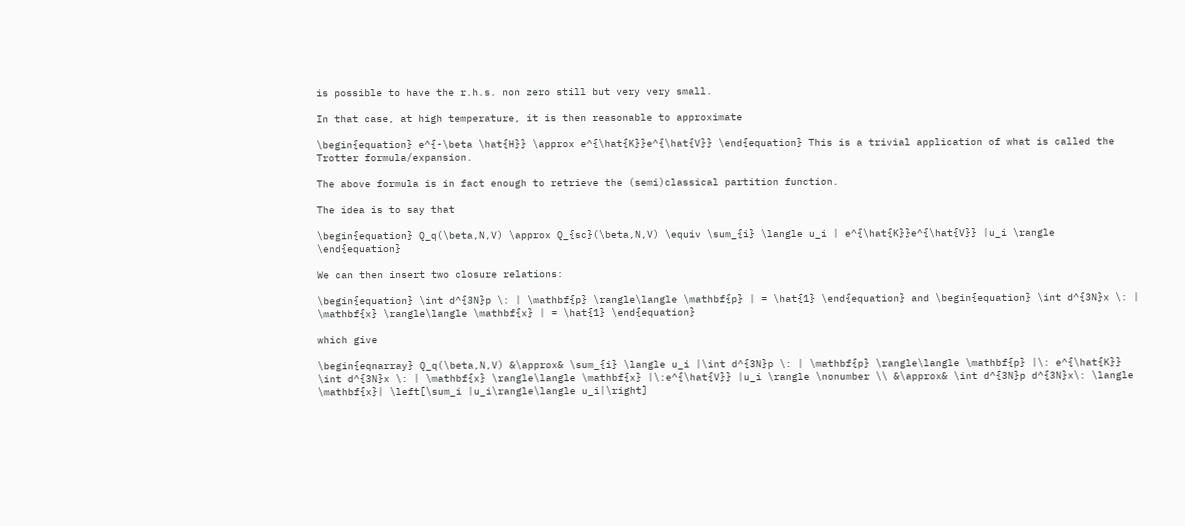is possible to have the r.h.s. non zero still but very very small.

In that case, at high temperature, it is then reasonable to approximate

\begin{equation} e^{-\beta \hat{H}} \approx e^{\hat{K}}e^{\hat{V}} \end{equation} This is a trivial application of what is called the Trotter formula/expansion.

The above formula is in fact enough to retrieve the (semi)classical partition function.

The idea is to say that

\begin{equation} Q_q(\beta,N,V) \approx Q_{sc}(\beta,N,V) \equiv \sum_{i} \langle u_i | e^{\hat{K}}e^{\hat{V}} |u_i \rangle \end{equation}

We can then insert two closure relations:

\begin{equation} \int d^{3N}p \: | \mathbf{p} \rangle\langle \mathbf{p} | = \hat{1} \end{equation} and \begin{equation} \int d^{3N}x \: | \mathbf{x} \rangle\langle \mathbf{x} | = \hat{1} \end{equation}

which give

\begin{eqnarray} Q_q(\beta,N,V) &\approx& \sum_{i} \langle u_i |\int d^{3N}p \: | \mathbf{p} \rangle\langle \mathbf{p} |\: e^{\hat{K}} \int d^{3N}x \: | \mathbf{x} \rangle\langle \mathbf{x} |\:e^{\hat{V}} |u_i \rangle \nonumber \\ &\approx& \int d^{3N}p d^{3N}x\: \langle \mathbf{x}| \left[\sum_i |u_i\rangle\langle u_i|\right]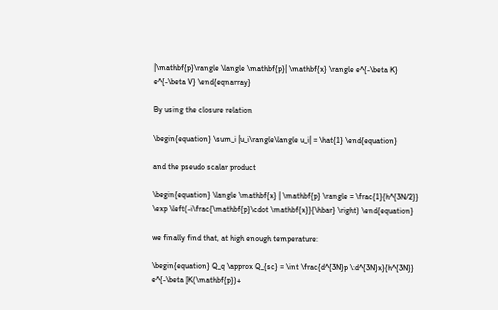|\mathbf{p}\rangle \langle \mathbf{p}| \mathbf{x} \rangle e^{-\beta K} e^{-\beta V} \end{eqnarray}

By using the closure relation

\begin{equation} \sum_i |u_i\rangle\langle u_i| = \hat{1} \end{equation}

and the pseudo scalar product

\begin{equation} \langle \mathbf{x} | \mathbf{p} \rangle = \frac{1}{h^{3N/2}} \exp \left(-i\frac{\mathbf{p}\cdot \mathbf{x}}{\hbar} \right) \end{equation}

we finally find that, at high enough temperature:

\begin{equation} Q_q \approx Q_{sc} = \int \frac{d^{3N}p \:d^{3N}x}{h^{3N}} e^{-\beta [K(\mathbf{p})+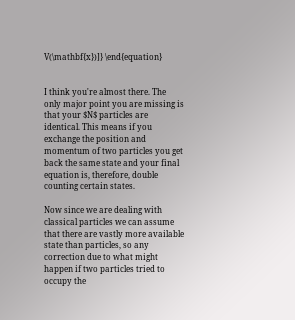V(\mathbf{x})]} \end{equation}


I think you're almost there. The only major point you are missing is that your $N$ particles are identical. This means if you exchange the position and momentum of two particles you get back the same state and your final equation is, therefore, double counting certain states.

Now since we are dealing with classical particles we can assume that there are vastly more available state than particles, so any correction due to what might happen if two particles tried to occupy the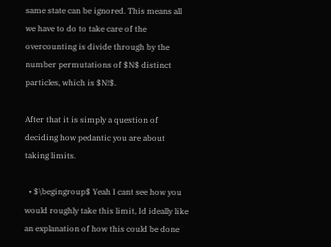same state can be ignored. This means all we have to do to take care of the overcounting is divide through by the number permutations of $N$ distinct particles, which is $N!$.

After that it is simply a question of deciding how pedantic you are about taking limits.

  • $\begingroup$ Yeah I cant see how you would roughly take this limit, Id ideally like an explanation of how this could be done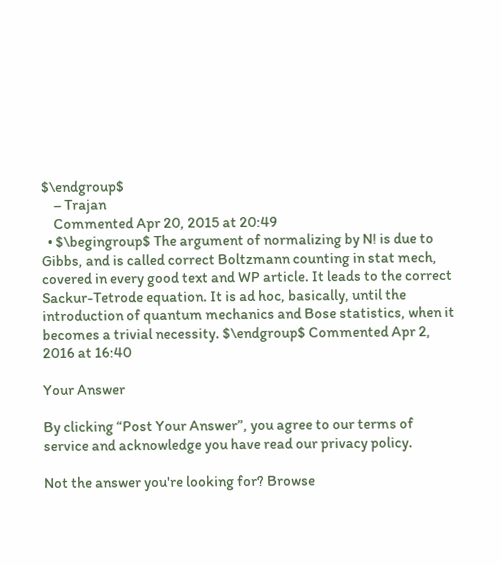$\endgroup$
    – Trajan
    Commented Apr 20, 2015 at 20:49
  • $\begingroup$ The argument of normalizing by N! is due to Gibbs, and is called correct Boltzmann counting in stat mech, covered in every good text and WP article. It leads to the correct Sackur-Tetrode equation. It is ad hoc, basically, until the introduction of quantum mechanics and Bose statistics, when it becomes a trivial necessity. $\endgroup$ Commented Apr 2, 2016 at 16:40

Your Answer

By clicking “Post Your Answer”, you agree to our terms of service and acknowledge you have read our privacy policy.

Not the answer you're looking for? Browse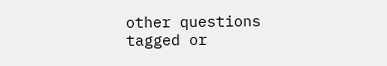other questions tagged or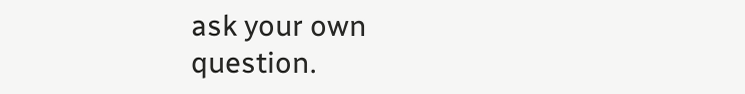ask your own question.